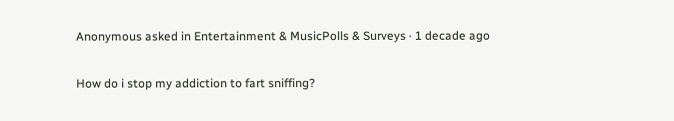Anonymous asked in Entertainment & MusicPolls & Surveys · 1 decade ago

How do i stop my addiction to fart sniffing?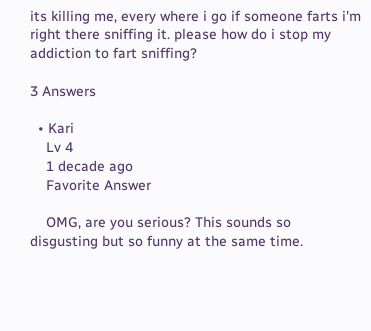its killing me, every where i go if someone farts i'm right there sniffing it. please how do i stop my addiction to fart sniffing?

3 Answers

  • Kari
    Lv 4
    1 decade ago
    Favorite Answer

    OMG, are you serious? This sounds so disgusting but so funny at the same time.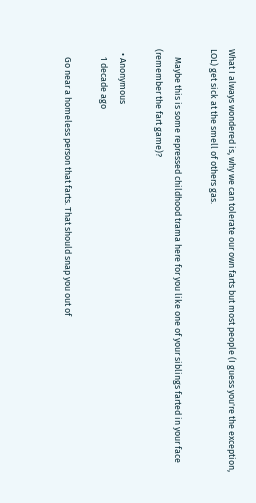What I always wondered is, why we can tolerate our own farts but most people (I guess you're the exception, LOL) get sick at the smell of others gas.

    Maybe this is some repressed childhood trama here for you like one of your siblings farted in your face (remember the fart game)?

  • Anonymous
    1 decade ago

    Go near a homeless person that farts. That should snap you out of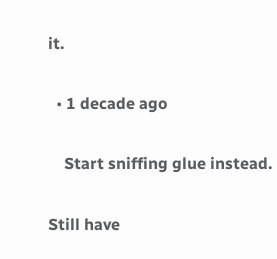it.

  • 1 decade ago

    Start sniffing glue instead.

Still have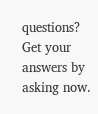questions? Get your answers by asking now.